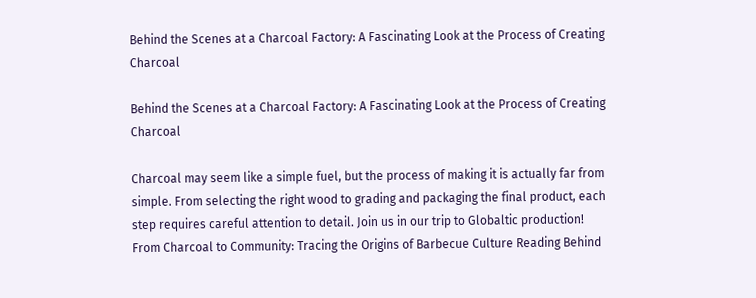Behind the Scenes at a Charcoal Factory: A Fascinating Look at the Process of Creating Charcoal

Behind the Scenes at a Charcoal Factory: A Fascinating Look at the Process of Creating Charcoal

Charcoal may seem like a simple fuel, but the process of making it is actually far from simple. From selecting the right wood to grading and packaging the final product, each step requires careful attention to detail. Join us in our trip to Globaltic production!
From Charcoal to Community: Tracing the Origins of Barbecue Culture Reading Behind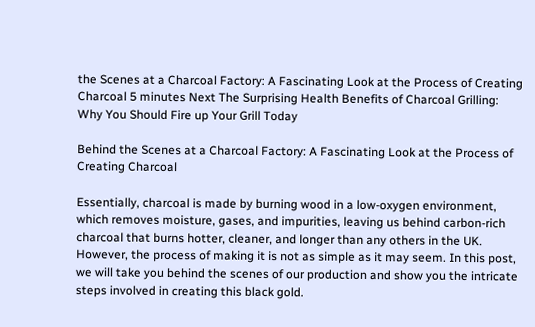the Scenes at a Charcoal Factory: A Fascinating Look at the Process of Creating Charcoal 5 minutes Next The Surprising Health Benefits of Charcoal Grilling: Why You Should Fire up Your Grill Today

Behind the Scenes at a Charcoal Factory: A Fascinating Look at the Process of Creating Charcoal

Essentially, charcoal is made by burning wood in a low-oxygen environment, which removes moisture, gases, and impurities, leaving us behind carbon-rich charcoal that burns hotter, cleaner, and longer than any others in the UK. However, the process of making it is not as simple as it may seem. In this post, we will take you behind the scenes of our production and show you the intricate steps involved in creating this black gold.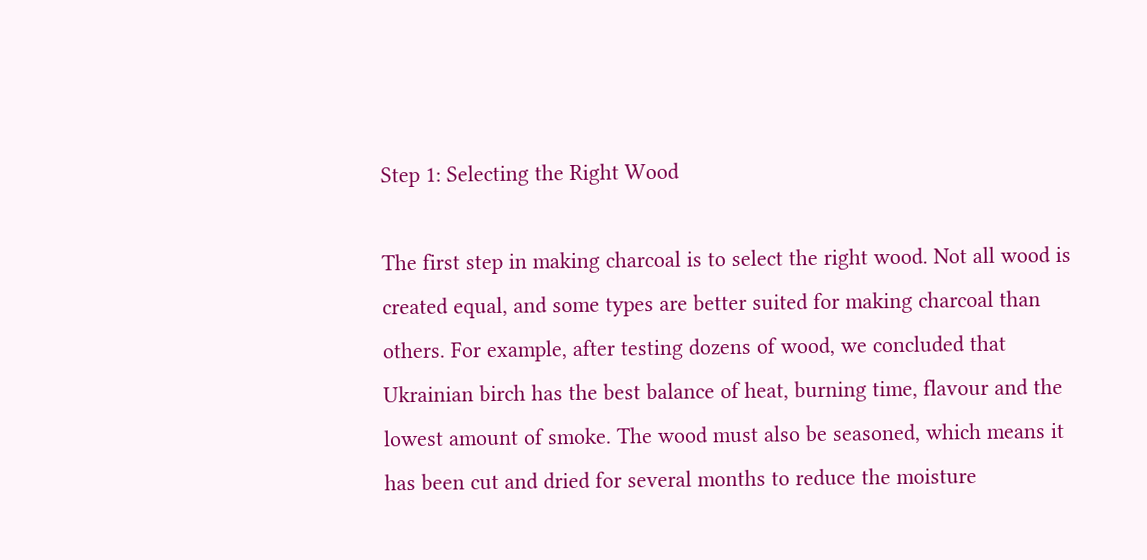Step 1: Selecting the Right Wood

The first step in making charcoal is to select the right wood. Not all wood is created equal, and some types are better suited for making charcoal than others. For example, after testing dozens of wood, we concluded that Ukrainian birch has the best balance of heat, burning time, flavour and the lowest amount of smoke. The wood must also be seasoned, which means it has been cut and dried for several months to reduce the moisture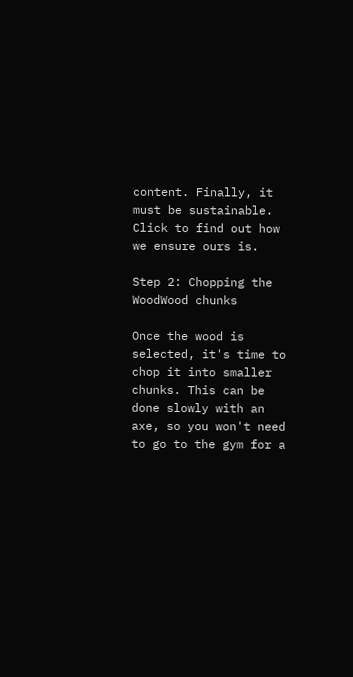content. Finally, it must be sustainable. Click to find out how we ensure ours is.

Step 2: Chopping the WoodWood chunks

Once the wood is selected, it's time to chop it into smaller chunks. This can be done slowly with an axe, so you won't need to go to the gym for a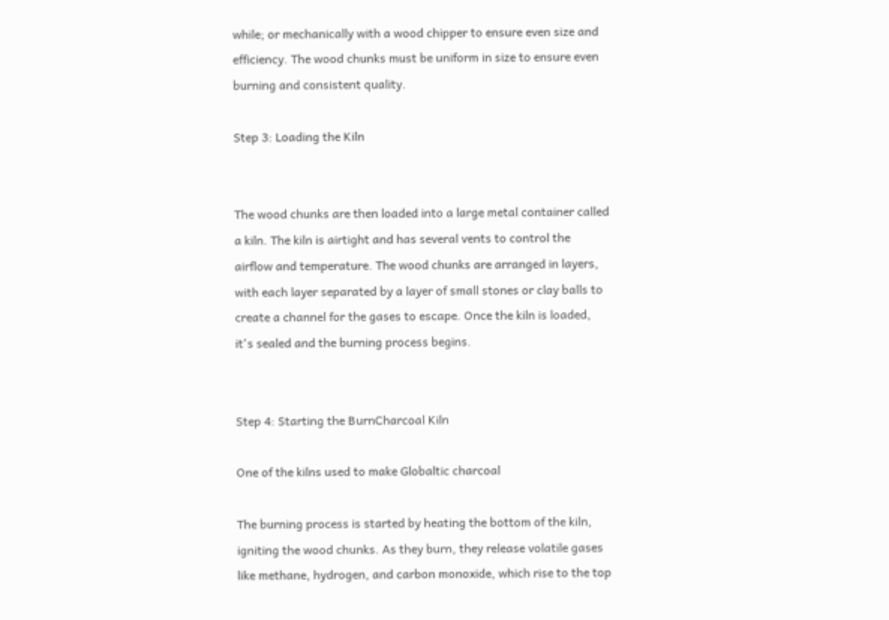while; or mechanically with a wood chipper to ensure even size and efficiency. The wood chunks must be uniform in size to ensure even burning and consistent quality.

Step 3: Loading the Kiln


The wood chunks are then loaded into a large metal container called a kiln. The kiln is airtight and has several vents to control the airflow and temperature. The wood chunks are arranged in layers, with each layer separated by a layer of small stones or clay balls to create a channel for the gases to escape. Once the kiln is loaded, it's sealed and the burning process begins.


Step 4: Starting the BurnCharcoal Kiln

One of the kilns used to make Globaltic charcoal

The burning process is started by heating the bottom of the kiln, igniting the wood chunks. As they burn, they release volatile gases like methane, hydrogen, and carbon monoxide, which rise to the top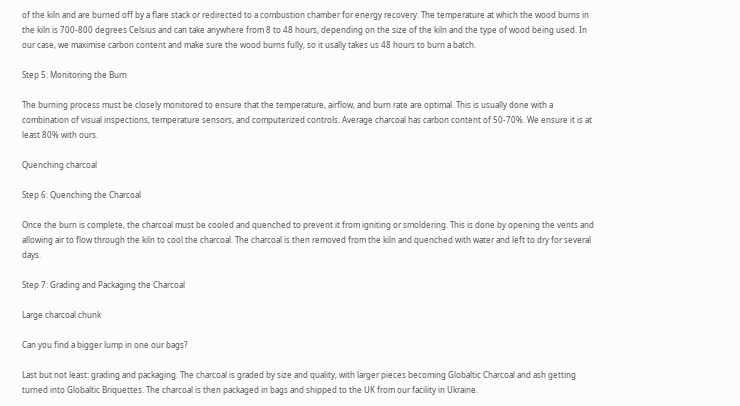of the kiln and are burned off by a flare stack or redirected to a combustion chamber for energy recovery. The temperature at which the wood burns in the kiln is 700-800 degrees Celsius and can take anywhere from 8 to 48 hours, depending on the size of the kiln and the type of wood being used. In our case, we maximise carbon content and make sure the wood burns fully, so it usally takes us 48 hours to burn a batch.

Step 5: Monitoring the Burn

The burning process must be closely monitored to ensure that the temperature, airflow, and burn rate are optimal. This is usually done with a combination of visual inspections, temperature sensors, and computerized controls. Average charcoal has carbon content of 50-70%. We ensure it is at least 80% with ours.

Quenching charcoal

Step 6: Quenching the Charcoal

Once the burn is complete, the charcoal must be cooled and quenched to prevent it from igniting or smoldering. This is done by opening the vents and allowing air to flow through the kiln to cool the charcoal. The charcoal is then removed from the kiln and quenched with water and left to dry for several days.

Step 7: Grading and Packaging the Charcoal

Large charcoal chunk

Can you find a bigger lump in one our bags?

Last but not least: grading and packaging. The charcoal is graded by size and quality, with larger pieces becoming Globaltic Charcoal and ash getting turned into Globaltic Briquettes. The charcoal is then packaged in bags and shipped to the UK from our facility in Ukraine.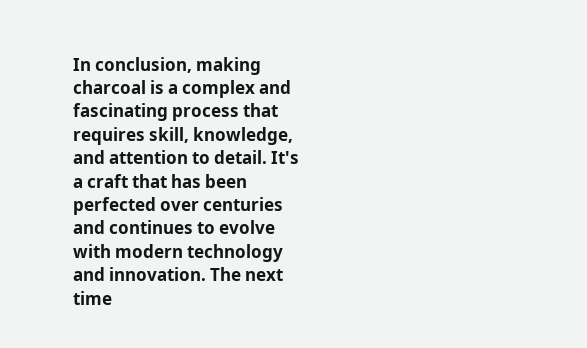In conclusion, making charcoal is a complex and fascinating process that requires skill, knowledge, and attention to detail. It's a craft that has been perfected over centuries and continues to evolve with modern technology and innovation. The next time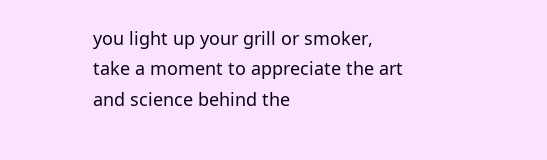you light up your grill or smoker, take a moment to appreciate the art and science behind the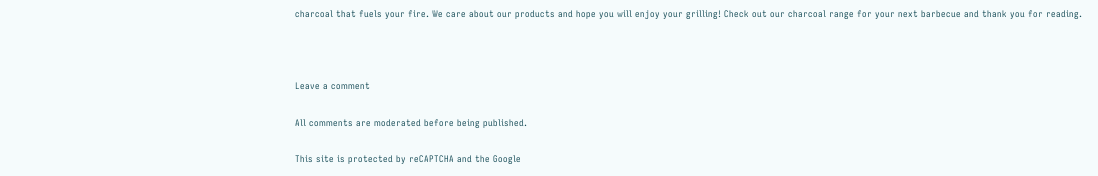charcoal that fuels your fire. We care about our products and hope you will enjoy your grilling! Check out our charcoal range for your next barbecue and thank you for reading.



Leave a comment

All comments are moderated before being published.

This site is protected by reCAPTCHA and the Google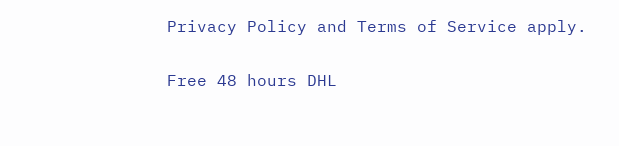Privacy Policy and Terms of Service apply.

Free 48 hours DHL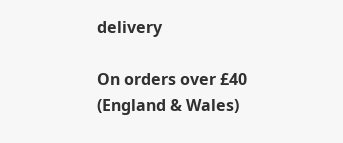delivery

On orders over £40 (England & Wales)